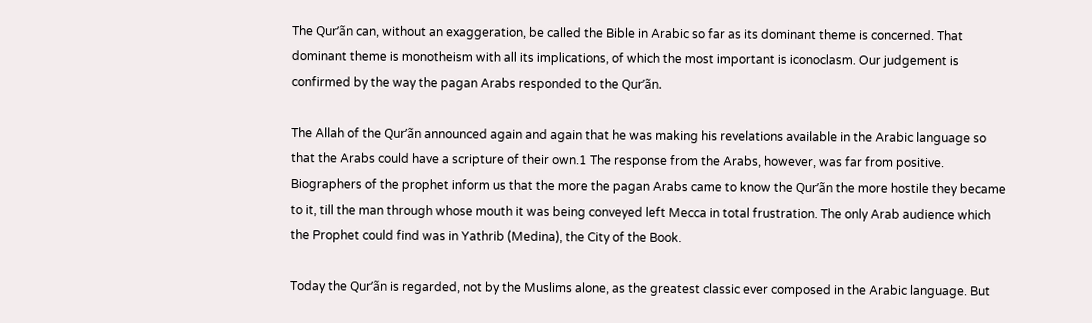The Qur’ãn can, without an exaggeration, be called the Bible in Arabic so far as its dominant theme is concerned. That dominant theme is monotheism with all its implications, of which the most important is iconoclasm. Our judgement is confirmed by the way the pagan Arabs responded to the Qur’ãn.

The Allah of the Qur’ãn announced again and again that he was making his revelations available in the Arabic language so that the Arabs could have a scripture of their own.1 The response from the Arabs, however, was far from positive. Biographers of the prophet inform us that the more the pagan Arabs came to know the Qur’ãn the more hostile they became to it, till the man through whose mouth it was being conveyed left Mecca in total frustration. The only Arab audience which the Prophet could find was in Yathrib (Medina), the City of the Book.

Today the Qur’ãn is regarded, not by the Muslims alone, as the greatest classic ever composed in the Arabic language. But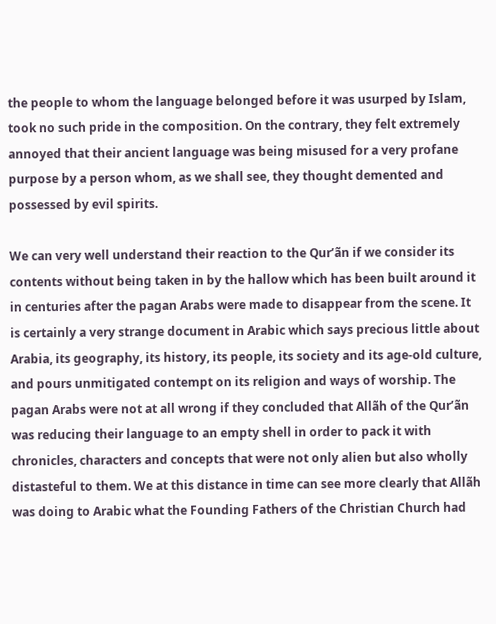the people to whom the language belonged before it was usurped by Islam, took no such pride in the composition. On the contrary, they felt extremely annoyed that their ancient language was being misused for a very profane purpose by a person whom, as we shall see, they thought demented and possessed by evil spirits.

We can very well understand their reaction to the Qur’ãn if we consider its contents without being taken in by the hallow which has been built around it in centuries after the pagan Arabs were made to disappear from the scene. It is certainly a very strange document in Arabic which says precious little about Arabia, its geography, its history, its people, its society and its age-old culture, and pours unmitigated contempt on its religion and ways of worship. The pagan Arabs were not at all wrong if they concluded that Allãh of the Qur’ãn was reducing their language to an empty shell in order to pack it with chronicles, characters and concepts that were not only alien but also wholly distasteful to them. We at this distance in time can see more clearly that Allãh was doing to Arabic what the Founding Fathers of the Christian Church had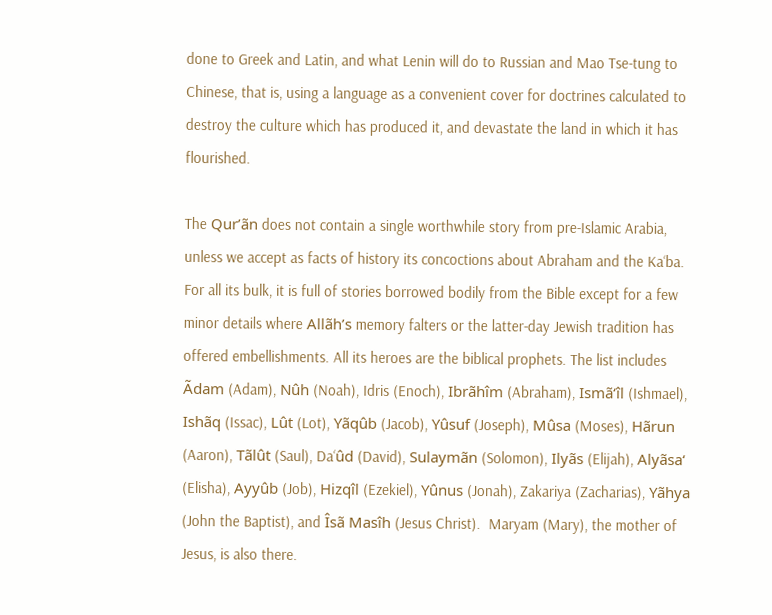done to Greek and Latin, and what Lenin will do to Russian and Mao Tse-tung to Chinese, that is, using a language as a convenient cover for doctrines calculated to destroy the culture which has produced it, and devastate the land in which it has flourished.

The Qur’ãn does not contain a single worthwhile story from pre-Islamic Arabia, unless we accept as facts of history its concoctions about Abraham and the Ka‘ba. For all its bulk, it is full of stories borrowed bodily from the Bible except for a few minor details where Allãh’s memory falters or the latter-day Jewish tradition has offered embellishments. All its heroes are the biblical prophets. The list includes Ãdam (Adam), Nûh (Noah), Idris (Enoch), Ibrãhîm (Abraham), Ismã‘îl (Ishmael), Ishãq (Issac), Lût (Lot), Yãqûb (Jacob), Yûsuf (Joseph), Mûsa (Moses), Hãrun (Aaron), Tãlût (Saul), Da‘ûd (David), Sulaymãn (Solomon), Ilyãs (Elijah), Alyãsa‘ (Elisha), Ayyûb (Job), Hizqîl (Ezekiel), Yûnus (Jonah), Zakariya (Zacharias), Yãhya (John the Baptist), and Îsã Masîh (Jesus Christ).  Maryam (Mary), the mother of Jesus, is also there.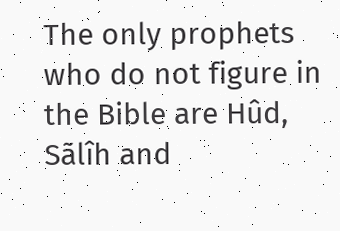The only prophets who do not figure in the Bible are Hûd, Sãlîh and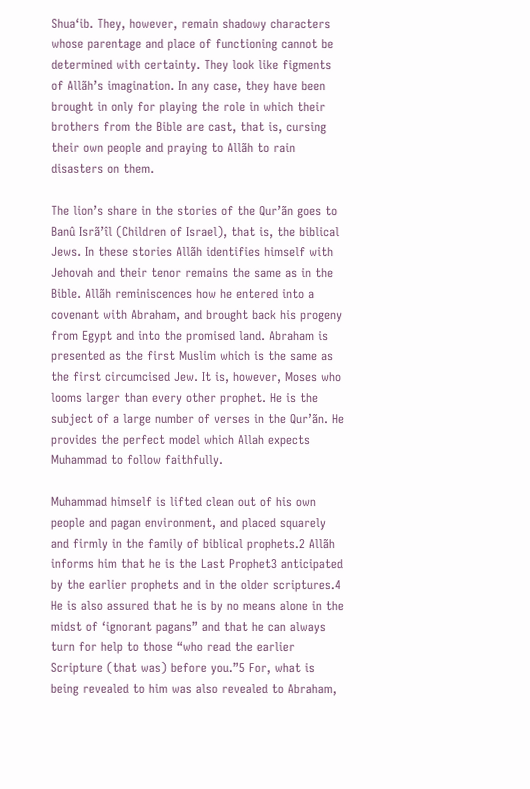Shua‘ib. They, however, remain shadowy characters whose parentage and place of functioning cannot be determined with certainty. They look like figments of Allãh’s imagination. In any case, they have been brought in only for playing the role in which their brothers from the Bible are cast, that is, cursing their own people and praying to Allãh to rain disasters on them.

The lion’s share in the stories of the Qur’ãn goes to Banû Isrã’îl (Children of Israel), that is, the biblical Jews. In these stories Allãh identifies himself with Jehovah and their tenor remains the same as in the Bible. Allãh reminiscences how he entered into a covenant with Abraham, and brought back his progeny from Egypt and into the promised land. Abraham is presented as the first Muslim which is the same as the first circumcised Jew. It is, however, Moses who looms larger than every other prophet. He is the subject of a large number of verses in the Qur’ãn. He provides the perfect model which Allah expects Muhammad to follow faithfully.

Muhammad himself is lifted clean out of his own people and pagan environment, and placed squarely and firmly in the family of biblical prophets.2 Allãh informs him that he is the Last Prophet3 anticipated by the earlier prophets and in the older scriptures.4 He is also assured that he is by no means alone in the midst of ‘ignorant pagans” and that he can always turn for help to those “who read the earlier Scripture (that was) before you.”5 For, what is being revealed to him was also revealed to Abraham,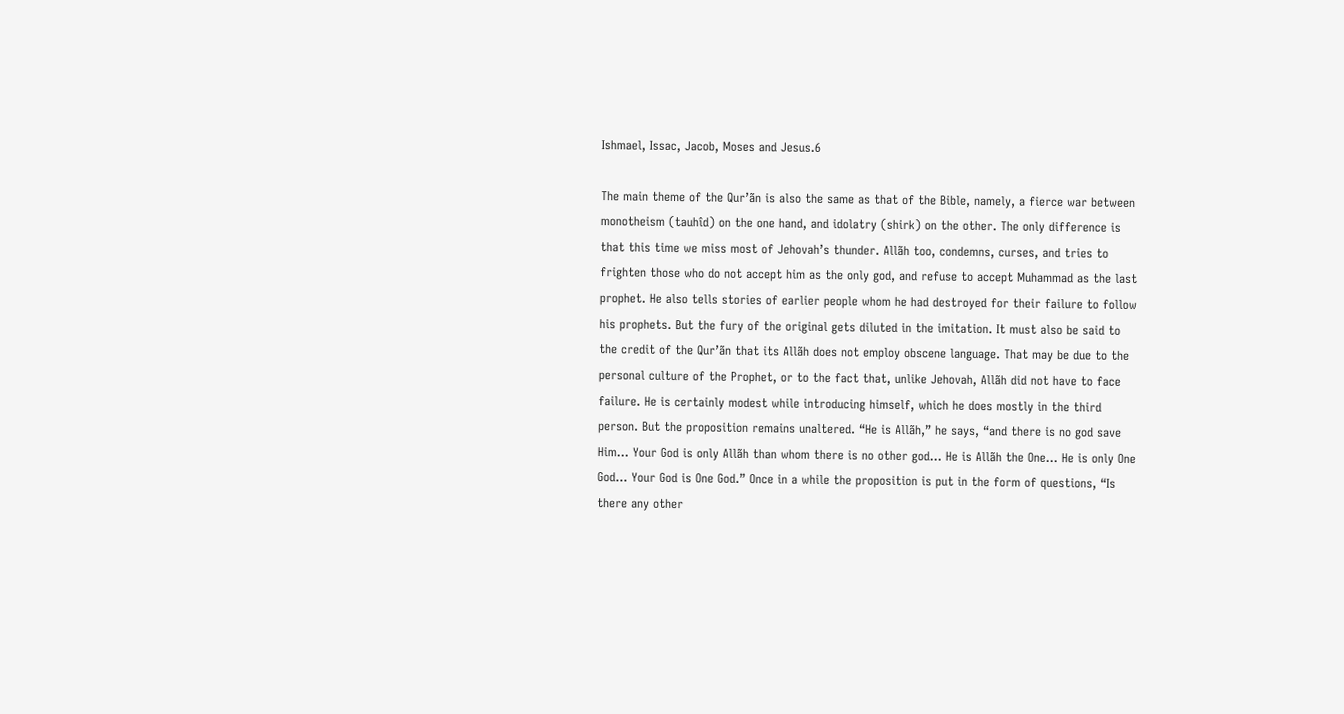Ishmael, Issac, Jacob, Moses and Jesus.6

The main theme of the Qur’ãn is also the same as that of the Bible, namely, a fierce war between monotheism (tauhîd) on the one hand, and idolatry (shirk) on the other. The only difference is that this time we miss most of Jehovah’s thunder. Allãh too, condemns, curses, and tries to frighten those who do not accept him as the only god, and refuse to accept Muhammad as the last prophet. He also tells stories of earlier people whom he had destroyed for their failure to follow his prophets. But the fury of the original gets diluted in the imitation. It must also be said to the credit of the Qur’ãn that its Allãh does not employ obscene language. That may be due to the personal culture of the Prophet, or to the fact that, unlike Jehovah, Allãh did not have to face failure. He is certainly modest while introducing himself, which he does mostly in the third person. But the proposition remains unaltered. “He is Allãh,” he says, “and there is no god save Him… Your God is only Allãh than whom there is no other god… He is Allãh the One… He is only One God… Your God is One God.” Once in a while the proposition is put in the form of questions, “Is there any other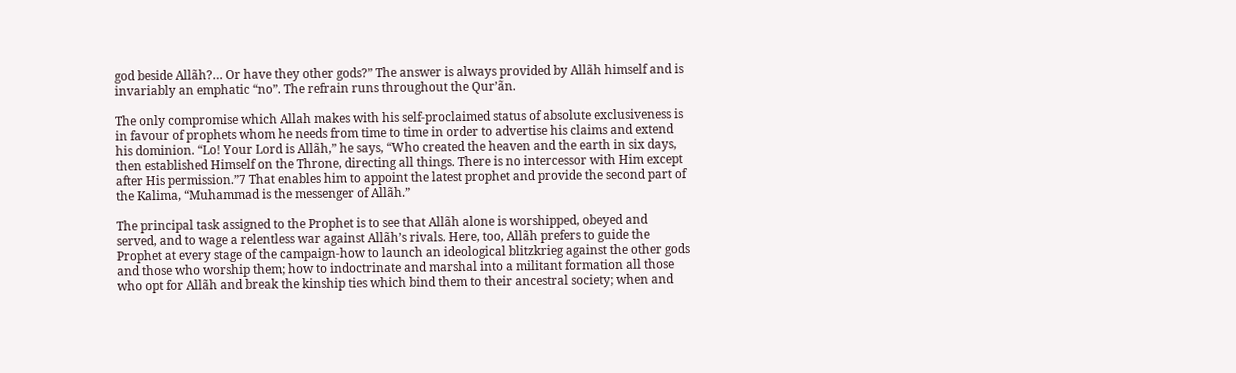god beside Allãh?… Or have they other gods?” The answer is always provided by Allãh himself and is invariably an emphatic “no”. The refrain runs throughout the Qur’ãn.

The only compromise which Allah makes with his self-proclaimed status of absolute exclusiveness is in favour of prophets whom he needs from time to time in order to advertise his claims and extend his dominion. “Lo! Your Lord is Allãh,” he says, “Who created the heaven and the earth in six days, then established Himself on the Throne, directing all things. There is no intercessor with Him except after His permission.”7 That enables him to appoint the latest prophet and provide the second part of the Kalima, “Muhammad is the messenger of Allãh.”

The principal task assigned to the Prophet is to see that Allãh alone is worshipped, obeyed and served, and to wage a relentless war against Allãh’s rivals. Here, too, Allãh prefers to guide the Prophet at every stage of the campaign-how to launch an ideological blitzkrieg against the other gods and those who worship them; how to indoctrinate and marshal into a militant formation all those who opt for Allãh and break the kinship ties which bind them to their ancestral society; when and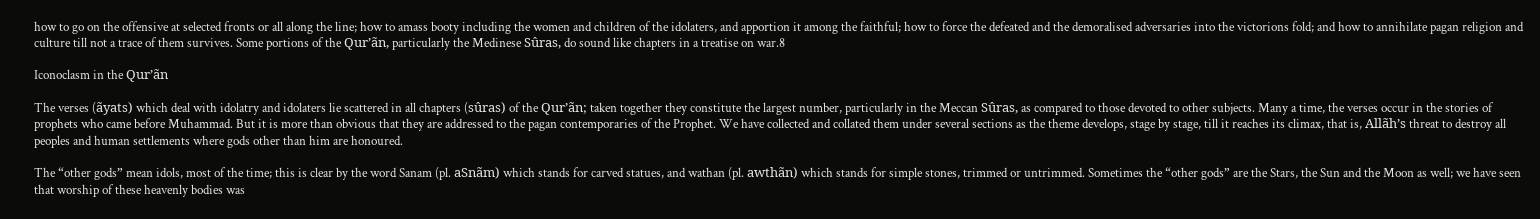how to go on the offensive at selected fronts or all along the line; how to amass booty including the women and children of the idolaters, and apportion it among the faithful; how to force the defeated and the demoralised adversaries into the victorions fold; and how to annihilate pagan religion and culture till not a trace of them survives. Some portions of the Qur’ãn, particularly the Medinese Sûras, do sound like chapters in a treatise on war.8

Iconoclasm in the Qur’ãn

The verses (ãyats) which deal with idolatry and idolaters lie scattered in all chapters (sûras) of the Qur’ãn; taken together they constitute the largest number, particularly in the Meccan Sûras, as compared to those devoted to other subjects. Many a time, the verses occur in the stories of prophets who came before Muhammad. But it is more than obvious that they are addressed to the pagan contemporaries of the Prophet. We have collected and collated them under several sections as the theme develops, stage by stage, till it reaches its climax, that is, Allãh’s threat to destroy all peoples and human settlements where gods other than him are honoured.

The “other gods” mean idols, most of the time; this is clear by the word Sanam (pl. aSnãm) which stands for carved statues, and wathan (pl. awthãn) which stands for simple stones, trimmed or untrimmed. Sometimes the “other gods” are the Stars, the Sun and the Moon as well; we have seen that worship of these heavenly bodies was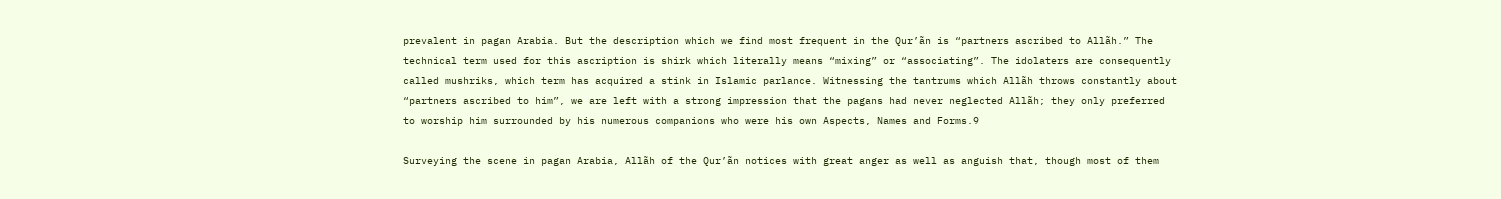prevalent in pagan Arabia. But the description which we find most frequent in the Qur’ãn is “partners ascribed to Allãh.” The technical term used for this ascription is shirk which literally means “mixing” or “associating”. The idolaters are consequently called mushriks, which term has acquired a stink in Islamic parlance. Witnessing the tantrums which Allãh throws constantly about “partners ascribed to him”, we are left with a strong impression that the pagans had never neglected Allãh; they only preferred to worship him surrounded by his numerous companions who were his own Aspects, Names and Forms.9

Surveying the scene in pagan Arabia, Allãh of the Qur’ãn notices with great anger as well as anguish that, though most of them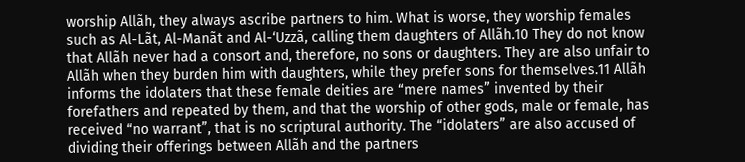worship Allãh, they always ascribe partners to him. What is worse, they worship females such as Al-Lãt, Al-Manãt and Al-‘Uzzã, calling them daughters of Allãh.10 They do not know that Allãh never had a consort and, therefore, no sons or daughters. They are also unfair to Allãh when they burden him with daughters, while they prefer sons for themselves.11 Allãh informs the idolaters that these female deities are “mere names” invented by their forefathers and repeated by them, and that the worship of other gods, male or female, has received “no warrant”, that is no scriptural authority. The “idolaters” are also accused of dividing their offerings between Allãh and the partners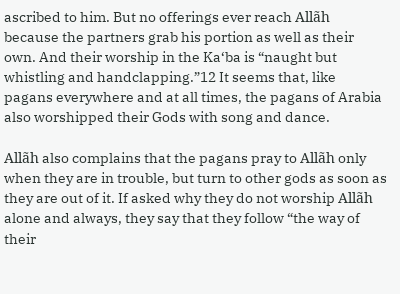ascribed to him. But no offerings ever reach Allãh because the partners grab his portion as well as their own. And their worship in the Ka‘ba is “naught but whistling and handclapping.”12 It seems that, like pagans everywhere and at all times, the pagans of Arabia also worshipped their Gods with song and dance.

Allãh also complains that the pagans pray to Allãh only when they are in trouble, but turn to other gods as soon as they are out of it. If asked why they do not worship Allãh alone and always, they say that they follow “the way of their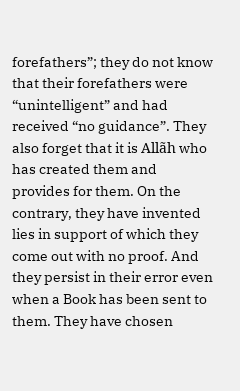forefathers”; they do not know that their forefathers were “unintelligent” and had received “no guidance”. They also forget that it is Allãh who has created them and provides for them. On the contrary, they have invented lies in support of which they come out with no proof. And they persist in their error even when a Book has been sent to them. They have chosen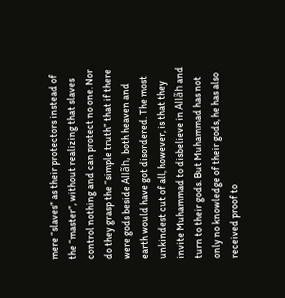mere “slaves” as their protectors instead of the “master”, without realizing that slaves control nothing and can protect no one. Nor do they grasp the “simple truth” that if there were gods beside Allãh, both heaven and earth would have got disordered. The most unkindest cut of all, however, is that they invite Muhammad to disbelieve in Allãh and turn to their gods. But Muhammad has not only no knowledge of their gods, he has also received proof to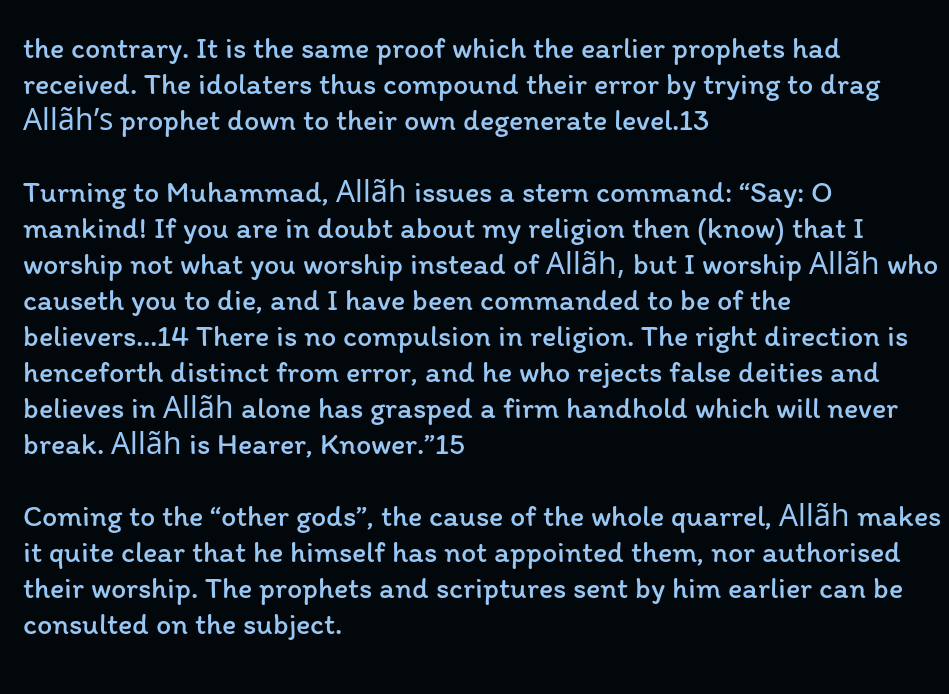the contrary. It is the same proof which the earlier prophets had received. The idolaters thus compound their error by trying to drag Allãh’s prophet down to their own degenerate level.13

Turning to Muhammad, Allãh issues a stern command: “Say: O mankind! If you are in doubt about my religion then (know) that I worship not what you worship instead of Allãh, but I worship Allãh who causeth you to die, and I have been commanded to be of the believers…14 There is no compulsion in religion. The right direction is henceforth distinct from error, and he who rejects false deities and believes in Allãh alone has grasped a firm handhold which will never break. Allãh is Hearer, Knower.”15

Coming to the “other gods”, the cause of the whole quarrel, Allãh makes it quite clear that he himself has not appointed them, nor authorised their worship. The prophets and scriptures sent by him earlier can be consulted on the subject.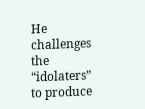He challenges the “idolaters” to produce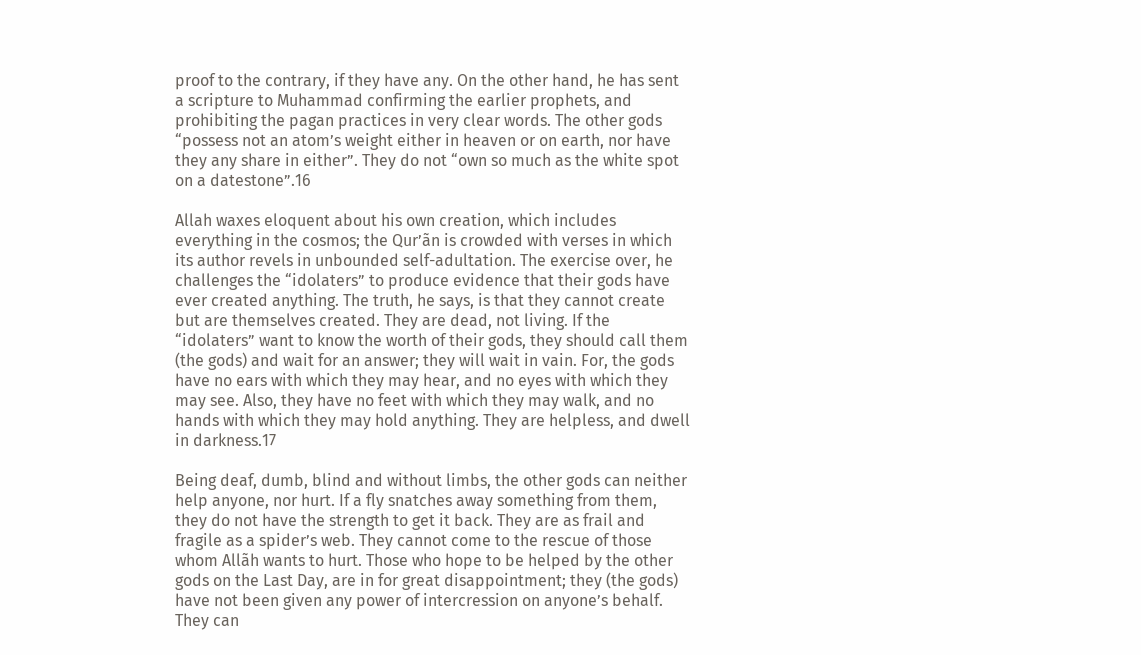proof to the contrary, if they have any. On the other hand, he has sent a scripture to Muhammad confirming the earlier prophets, and prohibiting the pagan practices in very clear words. The other gods “possess not an atom’s weight either in heaven or on earth, nor have they any share in either”. They do not “own so much as the white spot on a datestone”.16

Allah waxes eloquent about his own creation, which includes everything in the cosmos; the Qur’ãn is crowded with verses in which its author revels in unbounded self-adultation. The exercise over, he challenges the “idolaters” to produce evidence that their gods have ever created anything. The truth, he says, is that they cannot create but are themselves created. They are dead, not living. If the “idolaters” want to know the worth of their gods, they should call them (the gods) and wait for an answer; they will wait in vain. For, the gods have no ears with which they may hear, and no eyes with which they may see. Also, they have no feet with which they may walk, and no hands with which they may hold anything. They are helpless, and dwell in darkness.17

Being deaf, dumb, blind and without limbs, the other gods can neither help anyone, nor hurt. If a fly snatches away something from them, they do not have the strength to get it back. They are as frail and fragile as a spider’s web. They cannot come to the rescue of those whom Allãh wants to hurt. Those who hope to be helped by the other gods on the Last Day, are in for great disappointment; they (the gods) have not been given any power of intercression on anyone’s behalf. They can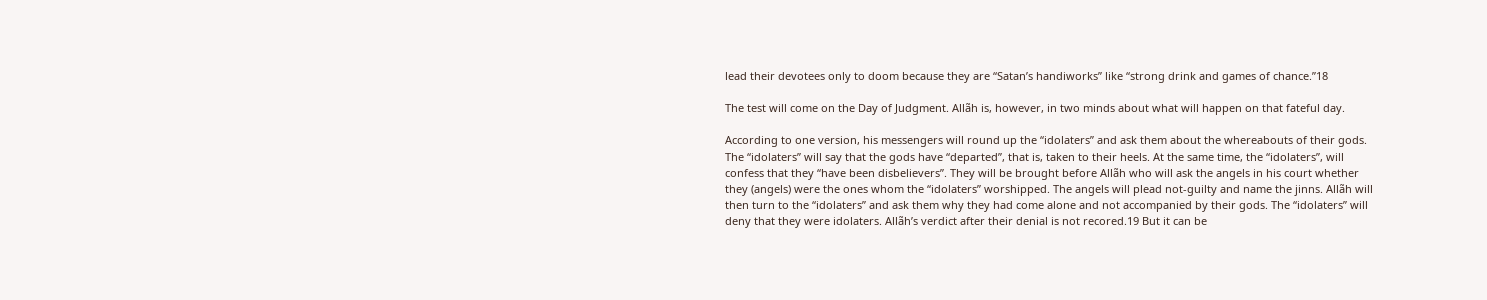lead their devotees only to doom because they are “Satan’s handiworks” like “strong drink and games of chance.”18

The test will come on the Day of Judgment. Allãh is, however, in two minds about what will happen on that fateful day.

According to one version, his messengers will round up the “idolaters” and ask them about the whereabouts of their gods. The “idolaters” will say that the gods have “departed”, that is, taken to their heels. At the same time, the “idolaters”, will confess that they “have been disbelievers”. They will be brought before Allãh who will ask the angels in his court whether they (angels) were the ones whom the “idolaters” worshipped. The angels will plead not-guilty and name the jinns. Allãh will then turn to the “idolaters” and ask them why they had come alone and not accompanied by their gods. The “idolaters” will deny that they were idolaters. Allãh’s verdict after their denial is not recored.19 But it can be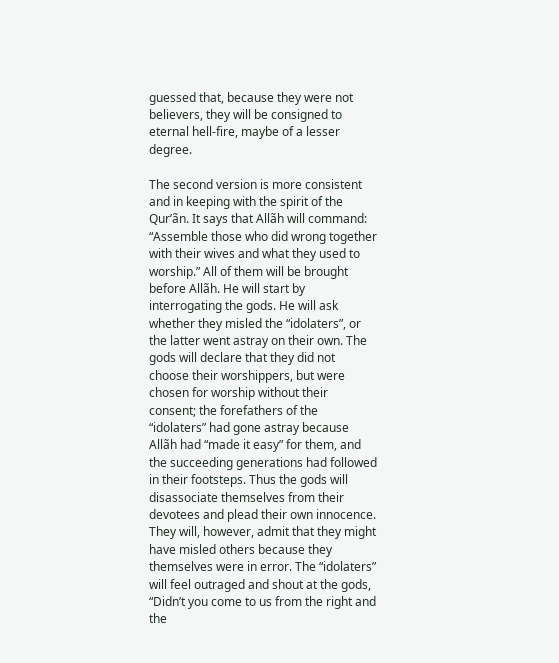guessed that, because they were not believers, they will be consigned to eternal hell-fire, maybe of a lesser degree.

The second version is more consistent and in keeping with the spirit of the Qur’ãn. It says that Allãh will command: “Assemble those who did wrong together with their wives and what they used to worship.” All of them will be brought before Allãh. He will start by interrogating the gods. He will ask whether they misled the “idolaters”, or the latter went astray on their own. The gods will declare that they did not choose their worshippers, but were chosen for worship without their consent; the forefathers of the “idolaters” had gone astray because Allãh had “made it easy” for them, and the succeeding generations had followed in their footsteps. Thus the gods will disassociate themselves from their devotees and plead their own innocence. They will, however, admit that they might have misled others because they themselves were in error. The “idolaters” will feel outraged and shout at the gods, “Didn’t you come to us from the right and the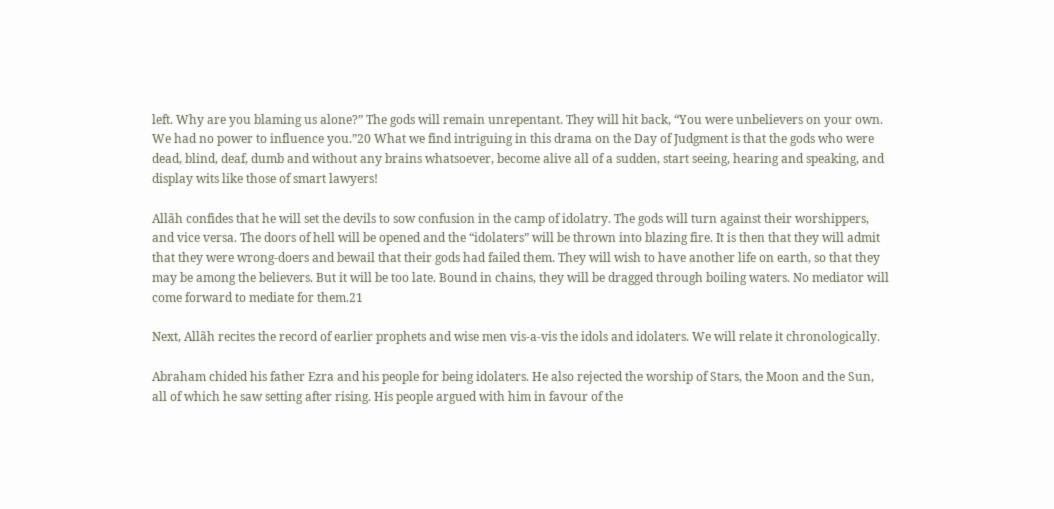left. Why are you blaming us alone?” The gods will remain unrepentant. They will hit back, “You were unbelievers on your own. We had no power to influence you.”20 What we find intriguing in this drama on the Day of Judgment is that the gods who were dead, blind, deaf, dumb and without any brains whatsoever, become alive all of a sudden, start seeing, hearing and speaking, and display wits like those of smart lawyers!

Allãh confides that he will set the devils to sow confusion in the camp of idolatry. The gods will turn against their worshippers, and vice versa. The doors of hell will be opened and the “idolaters” will be thrown into blazing fire. It is then that they will admit that they were wrong-doers and bewail that their gods had failed them. They will wish to have another life on earth, so that they may be among the believers. But it will be too late. Bound in chains, they will be dragged through boiling waters. No mediator will come forward to mediate for them.21

Next, Allãh recites the record of earlier prophets and wise men vis-a-vis the idols and idolaters. We will relate it chronologically.

Abraham chided his father Ezra and his people for being idolaters. He also rejected the worship of Stars, the Moon and the Sun, all of which he saw setting after rising. His people argued with him in favour of the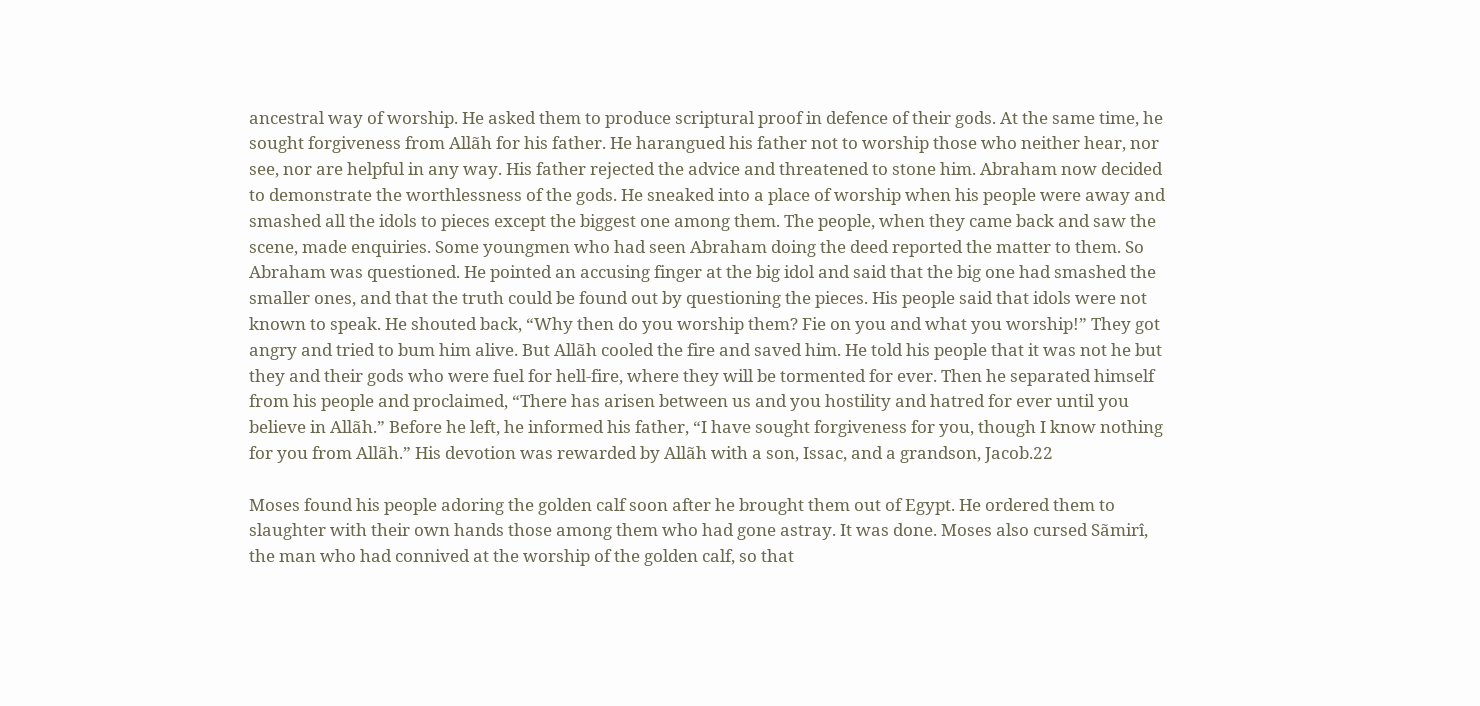ancestral way of worship. He asked them to produce scriptural proof in defence of their gods. At the same time, he sought forgiveness from Allãh for his father. He harangued his father not to worship those who neither hear, nor see, nor are helpful in any way. His father rejected the advice and threatened to stone him. Abraham now decided to demonstrate the worthlessness of the gods. He sneaked into a place of worship when his people were away and smashed all the idols to pieces except the biggest one among them. The people, when they came back and saw the scene, made enquiries. Some youngmen who had seen Abraham doing the deed reported the matter to them. So Abraham was questioned. He pointed an accusing finger at the big idol and said that the big one had smashed the smaller ones, and that the truth could be found out by questioning the pieces. His people said that idols were not known to speak. He shouted back, “Why then do you worship them? Fie on you and what you worship!” They got angry and tried to bum him alive. But Allãh cooled the fire and saved him. He told his people that it was not he but they and their gods who were fuel for hell-fire, where they will be tormented for ever. Then he separated himself from his people and proclaimed, “There has arisen between us and you hostility and hatred for ever until you believe in Allãh.” Before he left, he informed his father, “I have sought forgiveness for you, though I know nothing for you from Allãh.” His devotion was rewarded by Allãh with a son, Issac, and a grandson, Jacob.22

Moses found his people adoring the golden calf soon after he brought them out of Egypt. He ordered them to slaughter with their own hands those among them who had gone astray. It was done. Moses also cursed Sãmirî, the man who had connived at the worship of the golden calf, so that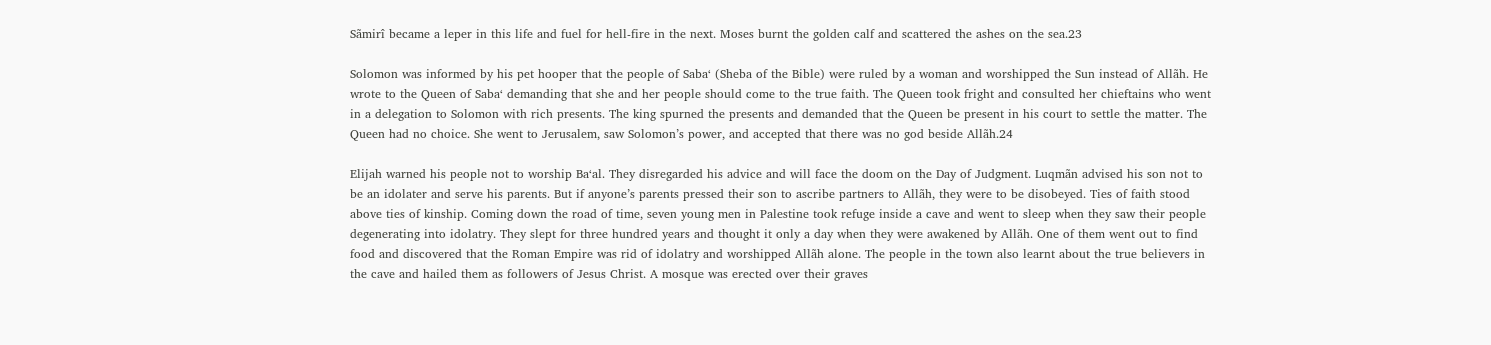Sãmirî became a leper in this life and fuel for hell-fire in the next. Moses burnt the golden calf and scattered the ashes on the sea.23

Solomon was informed by his pet hooper that the people of Saba‘ (Sheba of the Bible) were ruled by a woman and worshipped the Sun instead of Allãh. He wrote to the Queen of Saba‘ demanding that she and her people should come to the true faith. The Queen took fright and consulted her chieftains who went in a delegation to Solomon with rich presents. The king spurned the presents and demanded that the Queen be present in his court to settle the matter. The Queen had no choice. She went to Jerusalem, saw Solomon’s power, and accepted that there was no god beside Allãh.24

Elijah warned his people not to worship Ba‘al. They disregarded his advice and will face the doom on the Day of Judgment. Luqmãn advised his son not to be an idolater and serve his parents. But if anyone’s parents pressed their son to ascribe partners to Allãh, they were to be disobeyed. Ties of faith stood above ties of kinship. Coming down the road of time, seven young men in Palestine took refuge inside a cave and went to sleep when they saw their people degenerating into idolatry. They slept for three hundred years and thought it only a day when they were awakened by Allãh. One of them went out to find food and discovered that the Roman Empire was rid of idolatry and worshipped Allãh alone. The people in the town also learnt about the true believers in the cave and hailed them as followers of Jesus Christ. A mosque was erected over their graves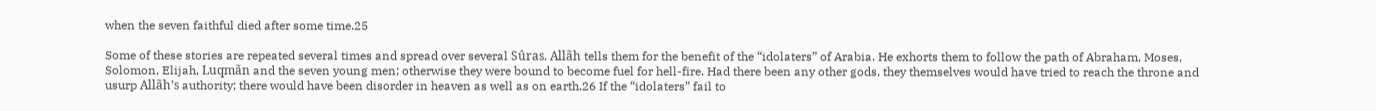when the seven faithful died after some time.25

Some of these stories are repeated several times and spread over several Sûras. Allãh tells them for the benefit of the “idolaters” of Arabia. He exhorts them to follow the path of Abraham, Moses, Solomon, Elijah, Luqmãn and the seven young men; otherwise they were bound to become fuel for hell-fire. Had there been any other gods, they themselves would have tried to reach the throne and usurp Allãh’s authority; there would have been disorder in heaven as well as on earth.26 If the “idolaters” fail to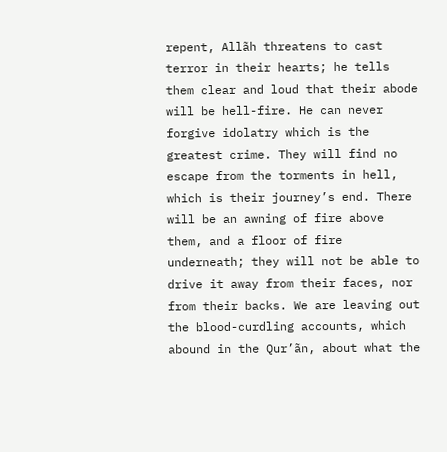repent, Allãh threatens to cast terror in their hearts; he tells them clear and loud that their abode will be hell-fire. He can never forgive idolatry which is the greatest crime. They will find no escape from the torments in hell, which is their journey’s end. There will be an awning of fire above them, and a floor of fire underneath; they will not be able to drive it away from their faces, nor from their backs. We are leaving out the blood-curdling accounts, which abound in the Qur’ãn, about what the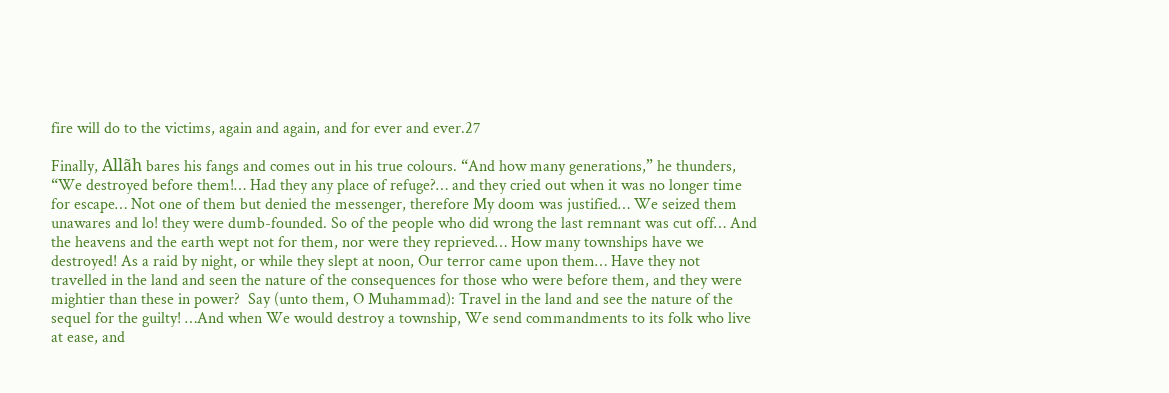fire will do to the victims, again and again, and for ever and ever.27

Finally, Allãh bares his fangs and comes out in his true colours. “And how many generations,” he thunders, “We destroyed before them!… Had they any place of refuge?… and they cried out when it was no longer time for escape… Not one of them but denied the messenger, therefore My doom was justified… We seized them unawares and lo! they were dumb-founded. So of the people who did wrong the last remnant was cut off… And the heavens and the earth wept not for them, nor were they reprieved… How many townships have we destroyed! As a raid by night, or while they slept at noon, Our terror came upon them… Have they not travelled in the land and seen the nature of the consequences for those who were before them, and they were mightier than these in power?  Say (unto them, O Muhammad): Travel in the land and see the nature of the sequel for the guilty! …And when We would destroy a township, We send commandments to its folk who live at ease, and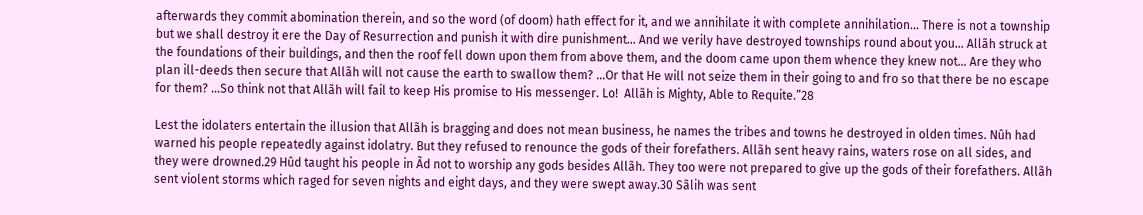afterwards they commit abomination therein, and so the word (of doom) hath effect for it, and we annihilate it with complete annihilation… There is not a township but we shall destroy it ere the Day of Resurrection and punish it with dire punishment… And we verily have destroyed townships round about you… Allãh struck at the foundations of their buildings, and then the roof fell down upon them from above them, and the doom came upon them whence they knew not… Are they who plan ill-deeds then secure that Allãh will not cause the earth to swallow them? …Or that He will not seize them in their going to and fro so that there be no escape for them? …So think not that Allãh will fail to keep His promise to His messenger. Lo!  Allãh is Mighty, Able to Requite.”28

Lest the idolaters entertain the illusion that Allãh is bragging and does not mean business, he names the tribes and towns he destroyed in olden times. Nûh had warned his people repeatedly against idolatry. But they refused to renounce the gods of their forefathers. Allãh sent heavy rains, waters rose on all sides, and they were drowned.29 Hûd taught his people in Ãd not to worship any gods besides Allãh. They too were not prepared to give up the gods of their forefathers. Allãh sent violent storms which raged for seven nights and eight days, and they were swept away.30 Sãlih was sent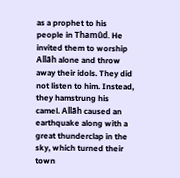as a prophet to his people in Thamûd. He invited them to worship Allãh alone and throw away their idols. They did not listen to him. Instead, they hamstrung his camel. Allãh caused an earthquake along with a great thunderclap in the sky, which turned their town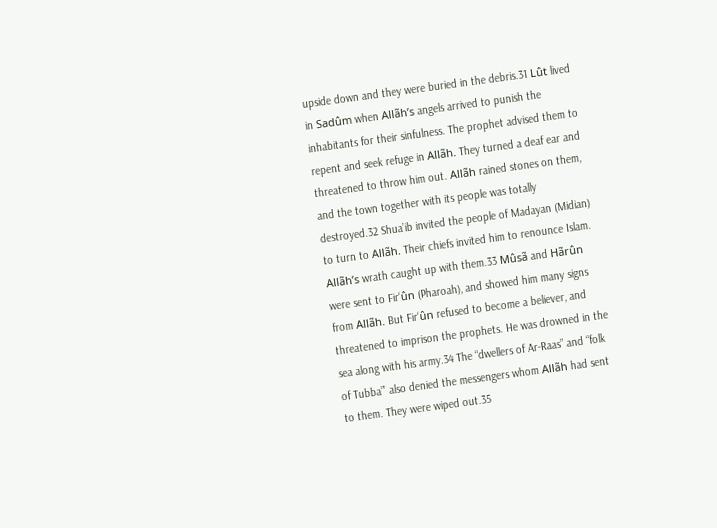upside down and they were buried in the debris.31 Lût lived in Sadûm when Allãh’s angels arrived to punish the inhabitants for their sinfulness. The prophet advised them to repent and seek refuge in Allãh. They turned a deaf ear and threatened to throw him out. Allãh rained stones on them, and the town together with its people was totally destroyed.32 Shua’ib invited the people of Madayan (Midian) to turn to Allãh. Their chiefs invited him to renounce Islam. Allãh’s wrath caught up with them.33 Mûsã and Hãrûn were sent to Fir‘ûn (Pharoah), and showed him many signs from Allãh. But Fir‘ûn refused to become a believer, and threatened to imprison the prophets. He was drowned in the sea along with his army.34 The “dwellers of Ar-Raas” and “folk of Tubba”’ also denied the messengers whom Allãh had sent to them. They were wiped out.35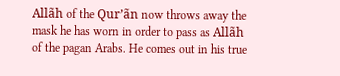Allãh of the Qur’ãn now throws away the mask he has worn in order to pass as Allãh of the pagan Arabs. He comes out in his true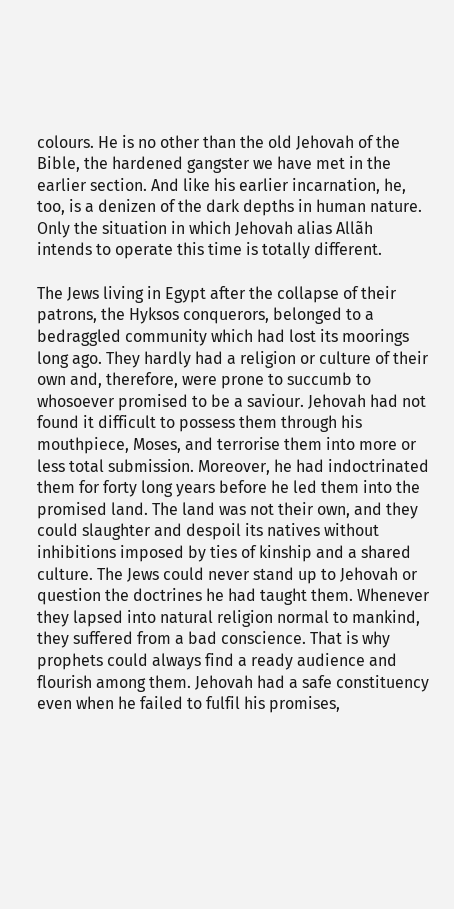colours. He is no other than the old Jehovah of the Bible, the hardened gangster we have met in the earlier section. And like his earlier incarnation, he, too, is a denizen of the dark depths in human nature. Only the situation in which Jehovah alias Allãh intends to operate this time is totally different.

The Jews living in Egypt after the collapse of their patrons, the Hyksos conquerors, belonged to a bedraggled community which had lost its moorings long ago. They hardly had a religion or culture of their own and, therefore, were prone to succumb to whosoever promised to be a saviour. Jehovah had not found it difficult to possess them through his mouthpiece, Moses, and terrorise them into more or less total submission. Moreover, he had indoctrinated them for forty long years before he led them into the promised land. The land was not their own, and they could slaughter and despoil its natives without inhibitions imposed by ties of kinship and a shared culture. The Jews could never stand up to Jehovah or question the doctrines he had taught them. Whenever they lapsed into natural religion normal to mankind, they suffered from a bad conscience. That is why prophets could always find a ready audience and flourish among them. Jehovah had a safe constituency even when he failed to fulfil his promises,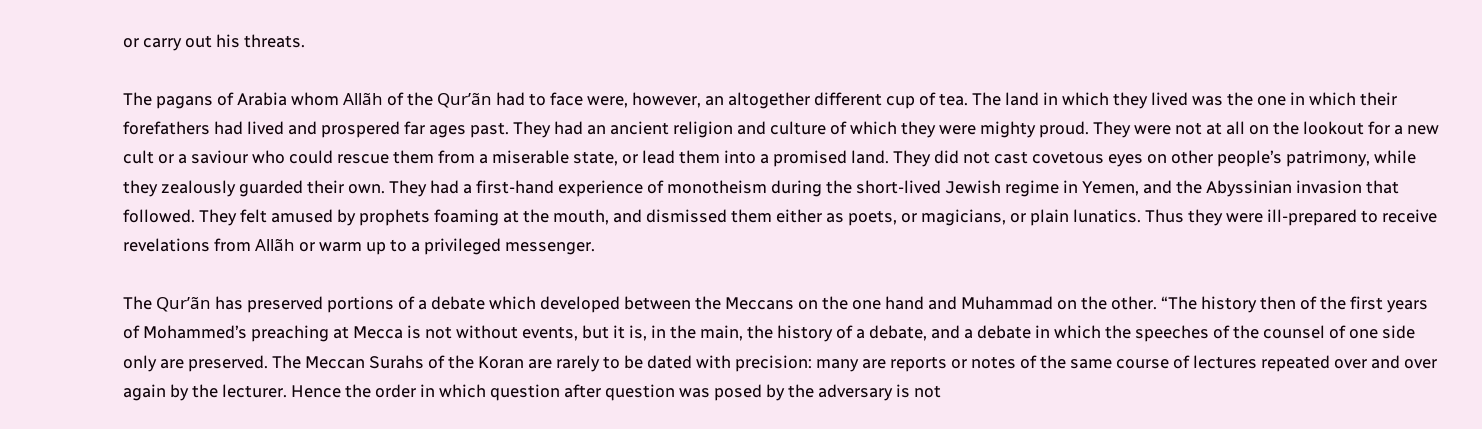or carry out his threats.

The pagans of Arabia whom Allãh of the Qur’ãn had to face were, however, an altogether different cup of tea. The land in which they lived was the one in which their forefathers had lived and prospered far ages past. They had an ancient religion and culture of which they were mighty proud. They were not at all on the lookout for a new cult or a saviour who could rescue them from a miserable state, or lead them into a promised land. They did not cast covetous eyes on other people’s patrimony, while they zealously guarded their own. They had a first-hand experience of monotheism during the short-lived Jewish regime in Yemen, and the Abyssinian invasion that followed. They felt amused by prophets foaming at the mouth, and dismissed them either as poets, or magicians, or plain lunatics. Thus they were ill-prepared to receive revelations from Allãh or warm up to a privileged messenger.

The Qur’ãn has preserved portions of a debate which developed between the Meccans on the one hand and Muhammad on the other. “The history then of the first years of Mohammed’s preaching at Mecca is not without events, but it is, in the main, the history of a debate, and a debate in which the speeches of the counsel of one side only are preserved. The Meccan Surahs of the Koran are rarely to be dated with precision: many are reports or notes of the same course of lectures repeated over and over again by the lecturer. Hence the order in which question after question was posed by the adversary is not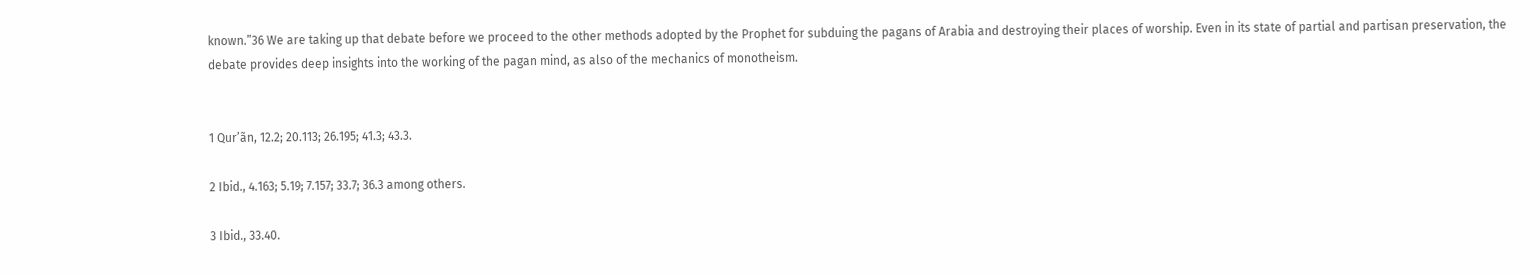known.”36 We are taking up that debate before we proceed to the other methods adopted by the Prophet for subduing the pagans of Arabia and destroying their places of worship. Even in its state of partial and partisan preservation, the debate provides deep insights into the working of the pagan mind, as also of the mechanics of monotheism.


1 Qur’ãn, 12.2; 20.113; 26.195; 41.3; 43.3.

2 Ibid., 4.163; 5.19; 7.157; 33.7; 36.3 among others.

3 Ibid., 33.40.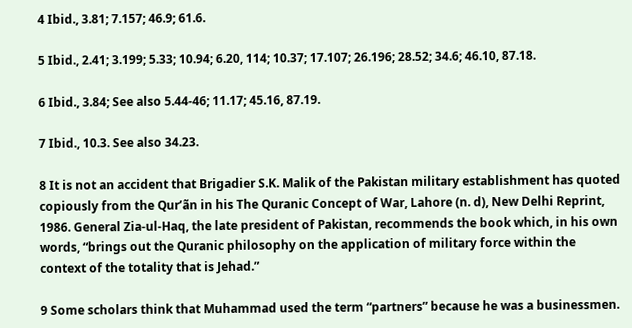4 Ibid., 3.81; 7.157; 46.9; 61.6.

5 Ibid., 2.41; 3.199; 5.33; 10.94; 6.20, 114; 10.37; 17.107; 26.196; 28.52; 34.6; 46.10, 87.18.

6 Ibid., 3.84; See also 5.44-46; 11.17; 45.16, 87.19.

7 Ibid., 10.3. See also 34.23.

8 It is not an accident that Brigadier S.K. Malik of the Pakistan military establishment has quoted copiously from the Qur’ãn in his The Quranic Concept of War, Lahore (n. d), New Delhi Reprint, 1986. General Zia-ul-Haq, the late president of Pakistan, recommends the book which, in his own words, “brings out the Quranic philosophy on the application of military force within the context of the totality that is Jehad.”

9 Some scholars think that Muhammad used the term “partners” because he was a businessmen.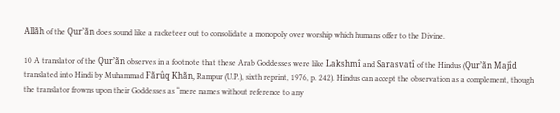Allãh of the Qur’ãn does sound like a racketeer out to consolidate a monopoly over worship which humans offer to the Divine.

10 A translator of the Qur’ãn observes in a footnote that these Arab Goddesses were like Lakshmî and Sarasvatî of the Hindus (Qur’ãn Majîd translated into Hindi by Muhammad Fãrûq Khãn, Rampur (U.P.), sixth reprint, 1976, p. 242). Hindus can accept the observation as a complement, though the translator frowns upon their Goddesses as “mere names without reference to any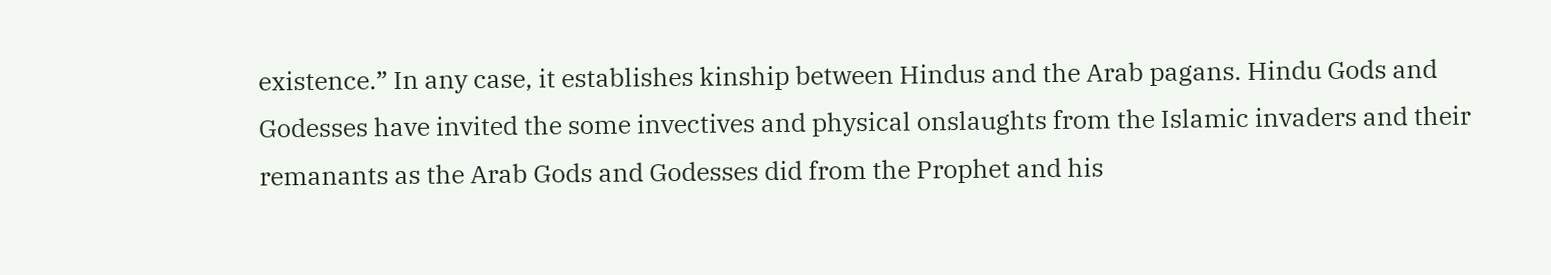existence.” In any case, it establishes kinship between Hindus and the Arab pagans. Hindu Gods and Godesses have invited the some invectives and physical onslaughts from the Islamic invaders and their remanants as the Arab Gods and Godesses did from the Prophet and his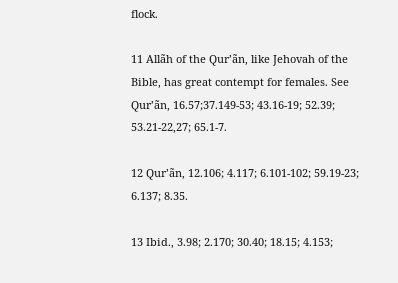flock.

11 Allãh of the Qur’ãn, like Jehovah of the Bible, has great contempt for females. See Qur’ãn, 16.57;37.149-53; 43.16-19; 52.39; 53.21-22,27; 65.1-7.

12 Qur’ãn, 12.106; 4.117; 6.101-102; 59.19-23; 6.137; 8.35.

13 Ibid., 3.98; 2.170; 30.40; 18.15; 4.153;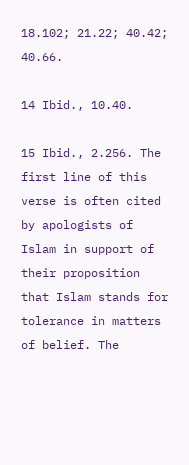18.102; 21.22; 40.42; 40.66.

14 Ibid., 10.40.

15 Ibid., 2.256. The first line of this verse is often cited by apologists of Islam in support of their proposition that Islam stands for tolerance in matters of belief. The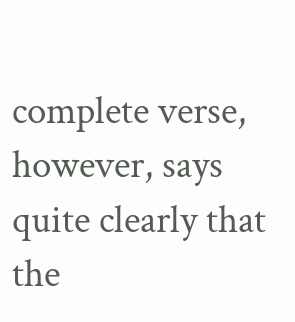complete verse, however, says quite clearly that the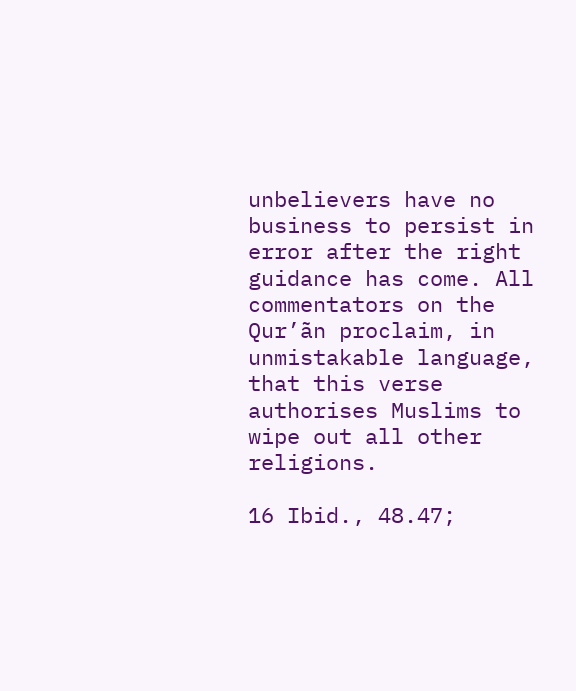unbelievers have no business to persist in error after the right guidance has come. All commentators on the Qur’ãn proclaim, in unmistakable language, that this verse authorises Muslims to wipe out all other religions.

16 Ibid., 48.47;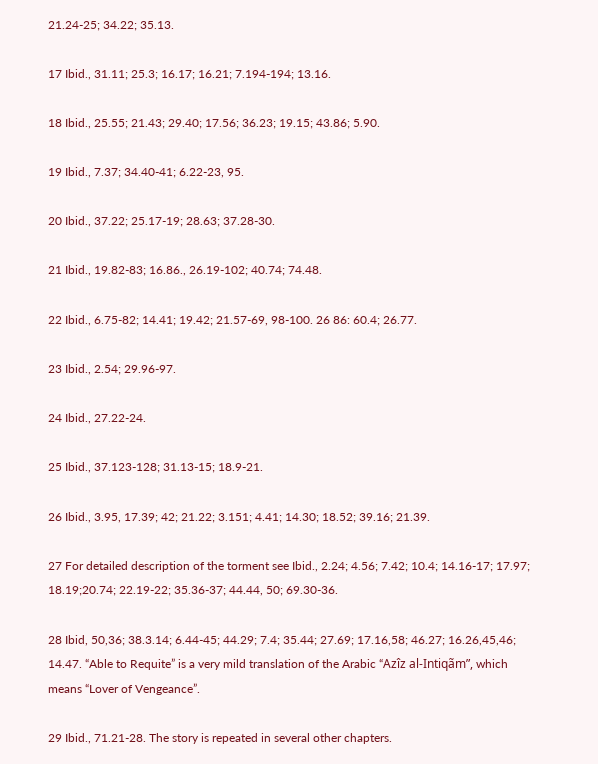21.24-25; 34.22; 35.13.

17 Ibid., 31.11; 25.3; 16.17; 16.21; 7.194-194; 13.16.

18 Ibid., 25.55; 21.43; 29.40; 17.56; 36.23; 19.15; 43.86; 5.90.

19 Ibid., 7.37; 34.40-41; 6.22-23, 95.

20 Ibid., 37.22; 25.17-19; 28.63; 37.28-30.

21 Ibid., 19.82-83; 16.86., 26.19-102; 40.74; 74.48.

22 Ibid., 6.75-82; 14.41; 19.42; 21.57-69, 98-100. 26 86: 60.4; 26.77.

23 Ibid., 2.54; 29.96-97.

24 Ibid., 27.22-24.

25 Ibid., 37.123-128; 31.13-15; 18.9-21.

26 Ibid., 3.95, 17.39; 42; 21.22; 3.151; 4.41; 14.30; 18.52; 39.16; 21.39.

27 For detailed description of the torment see Ibid., 2.24; 4.56; 7.42; 10.4; 14.16-17; 17.97; 18.19;20.74; 22.19-22; 35.36-37; 44.44, 50; 69.30-36.

28 Ibid, 50,36; 38.3.14; 6.44-45; 44.29; 7.4; 35.44; 27.69; 17.16,58; 46.27; 16.26,45,46; 14.47. “Able to Requite” is a very mild translation of the Arabic “Azîz al-Intiqãm”, which means “Lover of Vengeance”.

29 Ibid., 71.21-28. The story is repeated in several other chapters.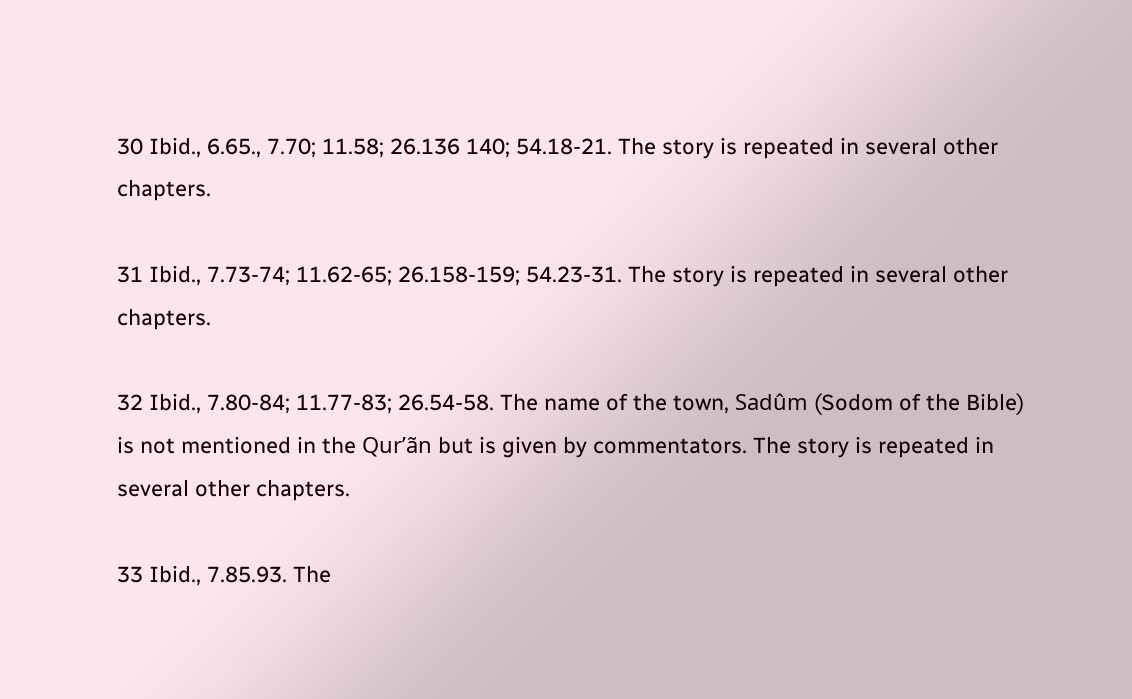30 Ibid., 6.65., 7.70; 11.58; 26.136 140; 54.18-21. The story is repeated in several other chapters.

31 Ibid., 7.73-74; 11.62-65; 26.158-159; 54.23-31. The story is repeated in several other chapters.

32 Ibid., 7.80-84; 11.77-83; 26.54-58. The name of the town, Sadûm (Sodom of the Bible) is not mentioned in the Qur’ãn but is given by commentators. The story is repeated in several other chapters.

33 Ibid., 7.85.93. The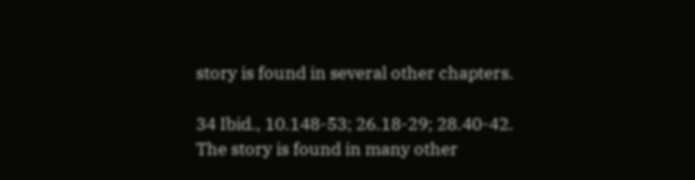story is found in several other chapters.

34 Ibid., 10.148-53; 26.18-29; 28.40-42. The story is found in many other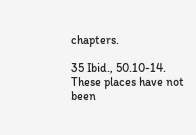chapters.

35 Ibid., 50.10-14. These places have not been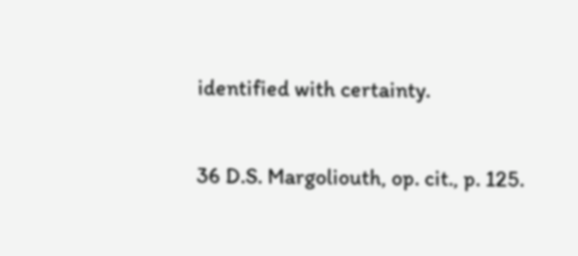identified with certainty.

36 D.S. Margoliouth, op. cit., p. 125.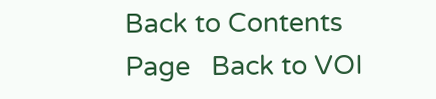Back to Contents Page   Back to VOI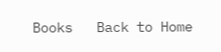Books   Back to Home